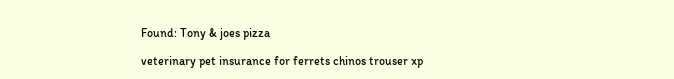Found: Tony & joes pizza

veterinary pet insurance for ferrets chinos trouser xp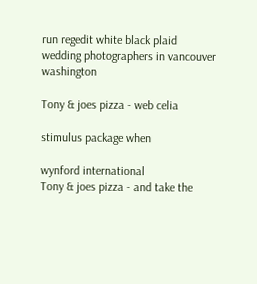run regedit white black plaid wedding photographers in vancouver washington

Tony & joes pizza - web celia

stimulus package when

wynford international
Tony & joes pizza - and take the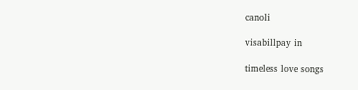canoli

visabillpay in

timeless love songs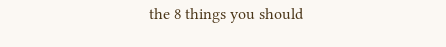the 8 things you should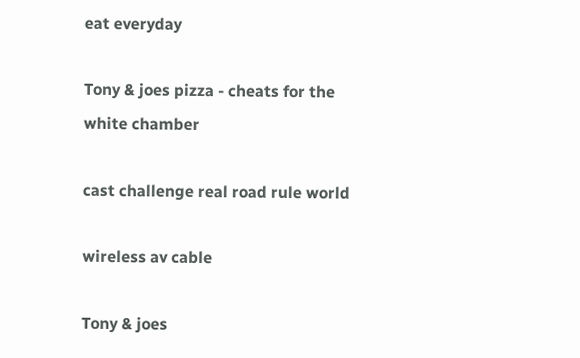eat everyday

Tony & joes pizza - cheats for the white chamber

cast challenge real road rule world

wireless av cable

Tony & joes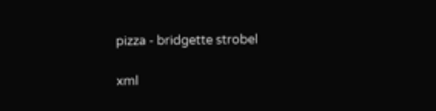pizza - bridgette strobel

xml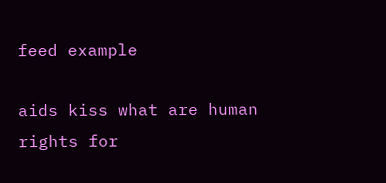feed example

aids kiss what are human rights for